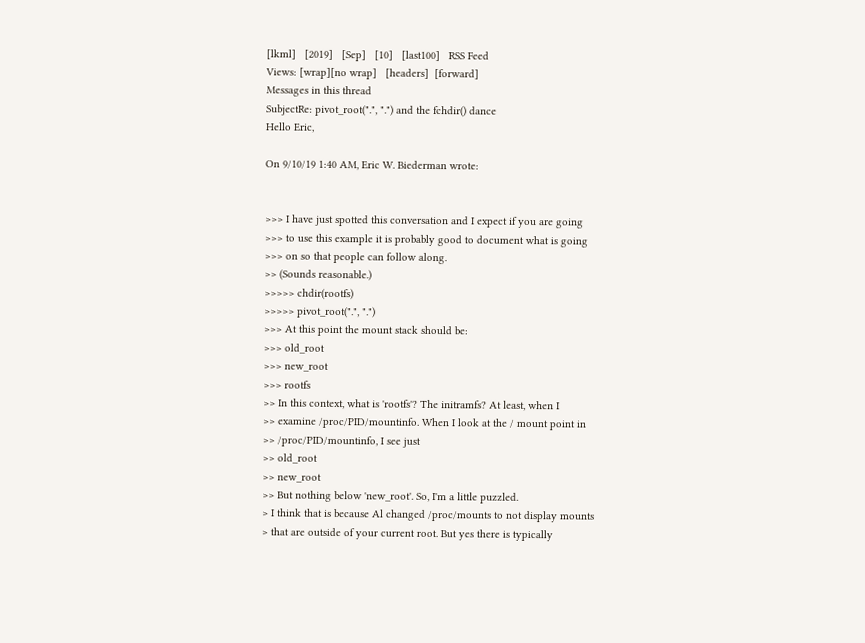[lkml]   [2019]   [Sep]   [10]   [last100]   RSS Feed
Views: [wrap][no wrap]   [headers]  [forward]
Messages in this thread
SubjectRe: pivot_root(".", ".") and the fchdir() dance
Hello Eric,

On 9/10/19 1:40 AM, Eric W. Biederman wrote:


>>> I have just spotted this conversation and I expect if you are going
>>> to use this example it is probably good to document what is going
>>> on so that people can follow along.
>> (Sounds reasonable.)
>>>>> chdir(rootfs)
>>>>> pivot_root(".", ".")
>>> At this point the mount stack should be:
>>> old_root
>>> new_root
>>> rootfs
>> In this context, what is 'rootfs'? The initramfs? At least, when I
>> examine /proc/PID/mountinfo. When I look at the / mount point in
>> /proc/PID/mountinfo, I see just
>> old_root
>> new_root
>> But nothing below 'new_root'. So, I'm a little puzzled.
> I think that is because Al changed /proc/mounts to not display mounts
> that are outside of your current root. But yes there is typically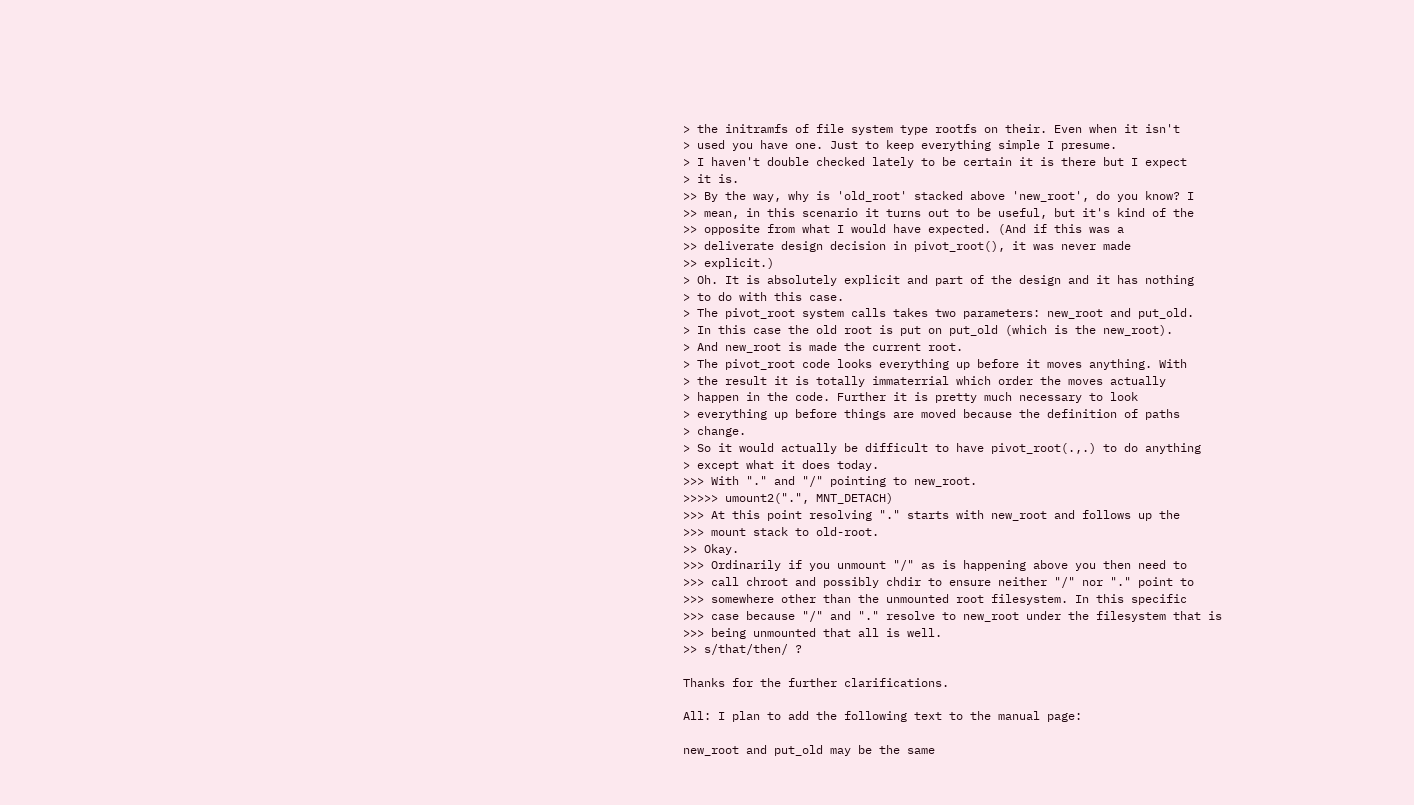> the initramfs of file system type rootfs on their. Even when it isn't
> used you have one. Just to keep everything simple I presume.
> I haven't double checked lately to be certain it is there but I expect
> it is.
>> By the way, why is 'old_root' stacked above 'new_root', do you know? I
>> mean, in this scenario it turns out to be useful, but it's kind of the
>> opposite from what I would have expected. (And if this was a
>> deliverate design decision in pivot_root(), it was never made
>> explicit.)
> Oh. It is absolutely explicit and part of the design and it has nothing
> to do with this case.
> The pivot_root system calls takes two parameters: new_root and put_old.
> In this case the old root is put on put_old (which is the new_root).
> And new_root is made the current root.
> The pivot_root code looks everything up before it moves anything. With
> the result it is totally immaterrial which order the moves actually
> happen in the code. Further it is pretty much necessary to look
> everything up before things are moved because the definition of paths
> change.
> So it would actually be difficult to have pivot_root(.,.) to do anything
> except what it does today.
>>> With "." and "/" pointing to new_root.
>>>>> umount2(".", MNT_DETACH)
>>> At this point resolving "." starts with new_root and follows up the
>>> mount stack to old-root.
>> Okay.
>>> Ordinarily if you unmount "/" as is happening above you then need to
>>> call chroot and possibly chdir to ensure neither "/" nor "." point to
>>> somewhere other than the unmounted root filesystem. In this specific
>>> case because "/" and "." resolve to new_root under the filesystem that is
>>> being unmounted that all is well.
>> s/that/then/ ?

Thanks for the further clarifications.

All: I plan to add the following text to the manual page:

new_root and put_old may be the same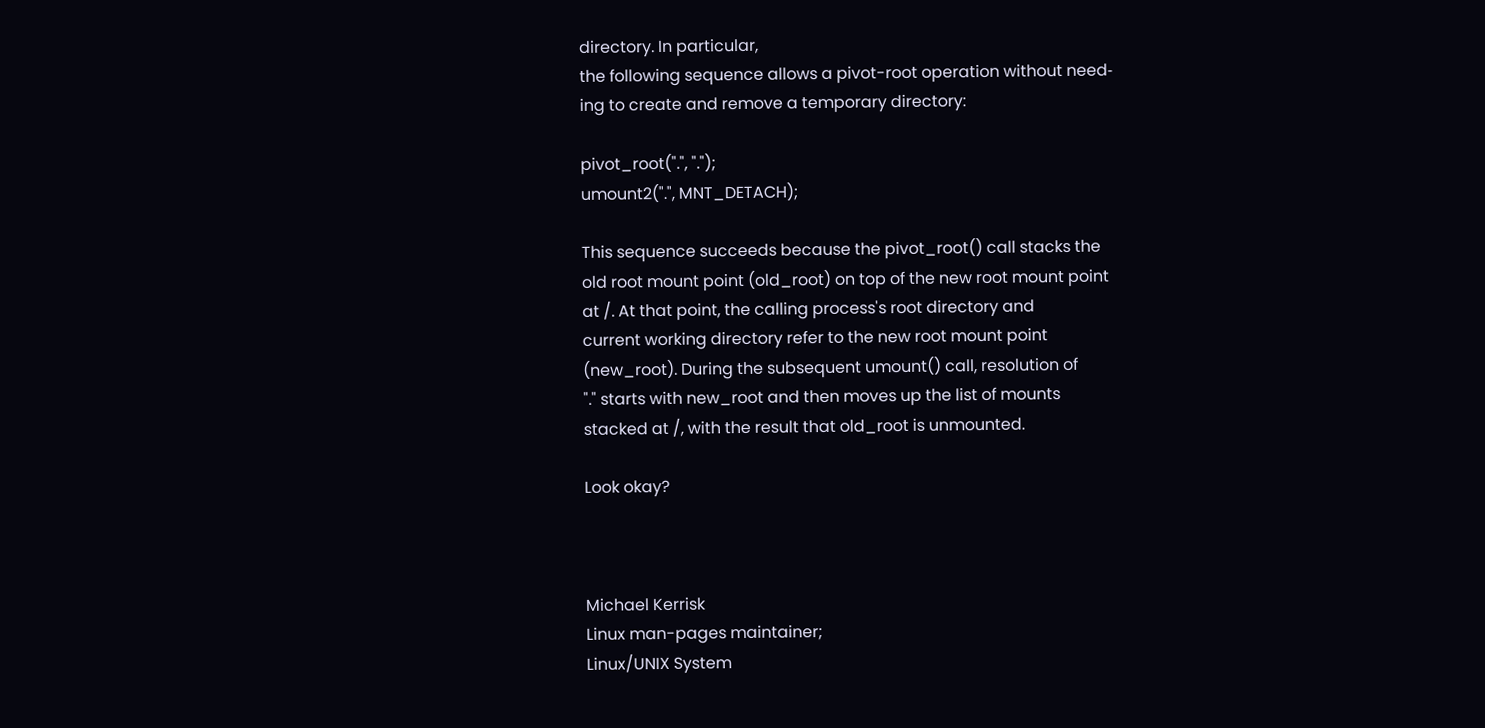directory. In particular,
the following sequence allows a pivot-root operation without need‐
ing to create and remove a temporary directory:

pivot_root(".", ".");
umount2(".", MNT_DETACH);

This sequence succeeds because the pivot_root() call stacks the
old root mount point (old_root) on top of the new root mount point
at /. At that point, the calling process's root directory and
current working directory refer to the new root mount point
(new_root). During the subsequent umount() call, resolution of
"." starts with new_root and then moves up the list of mounts
stacked at /, with the result that old_root is unmounted.

Look okay?



Michael Kerrisk
Linux man-pages maintainer;
Linux/UNIX System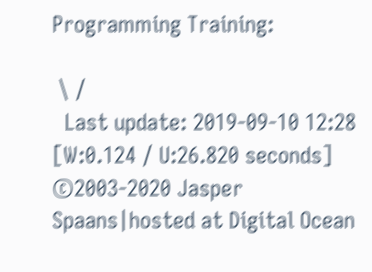Programming Training:

 \ /
  Last update: 2019-09-10 12:28    [W:0.124 / U:26.820 seconds]
©2003-2020 Jasper Spaans|hosted at Digital Ocean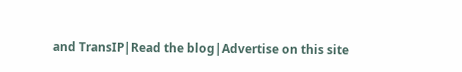and TransIP|Read the blog|Advertise on this site